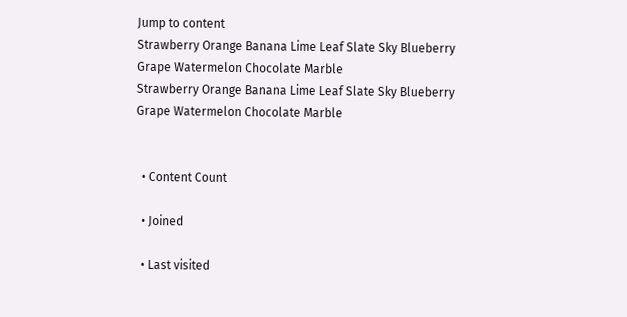Jump to content
Strawberry Orange Banana Lime Leaf Slate Sky Blueberry Grape Watermelon Chocolate Marble
Strawberry Orange Banana Lime Leaf Slate Sky Blueberry Grape Watermelon Chocolate Marble


  • Content Count

  • Joined

  • Last visited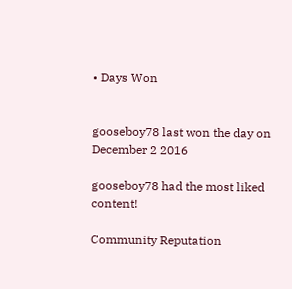• Days Won


gooseboy78 last won the day on December 2 2016

gooseboy78 had the most liked content!

Community Reputation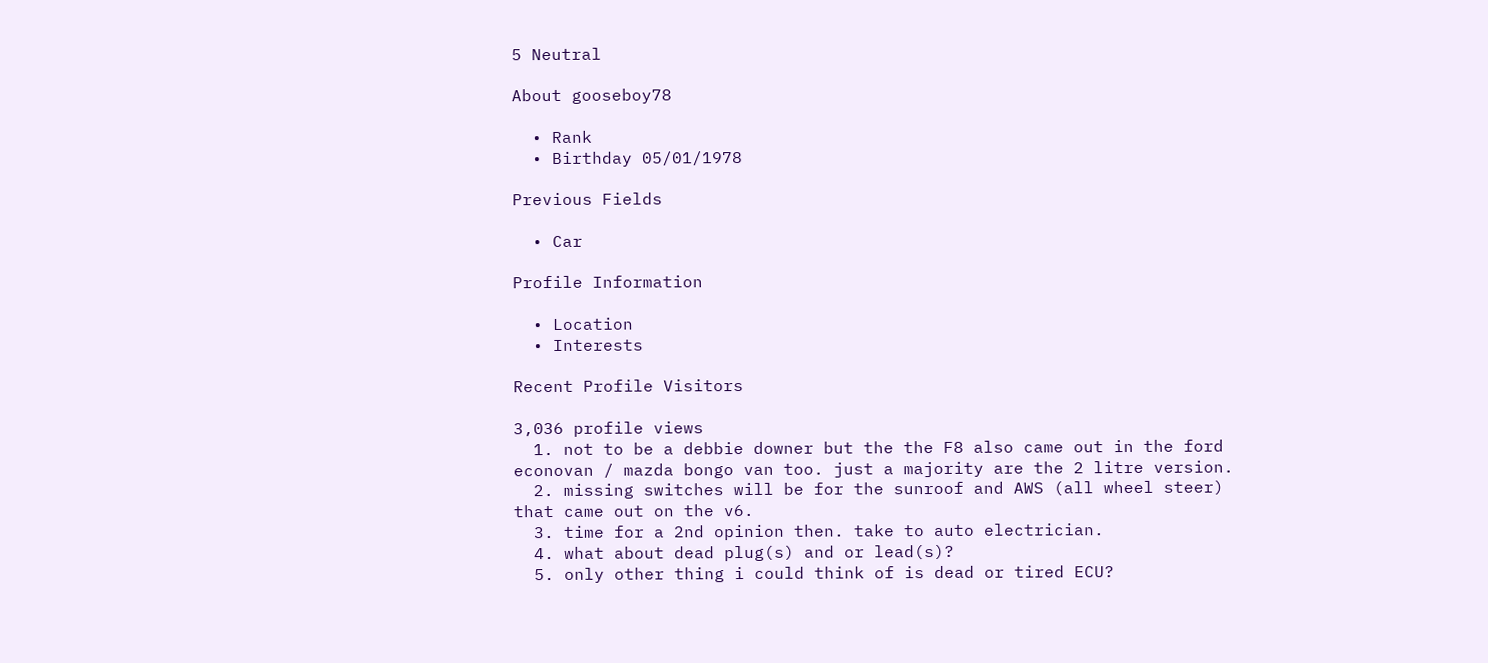5 Neutral

About gooseboy78

  • Rank
  • Birthday 05/01/1978

Previous Fields

  • Car

Profile Information

  • Location
  • Interests

Recent Profile Visitors

3,036 profile views
  1. not to be a debbie downer but the the F8 also came out in the ford econovan / mazda bongo van too. just a majority are the 2 litre version.
  2. missing switches will be for the sunroof and AWS (all wheel steer) that came out on the v6.
  3. time for a 2nd opinion then. take to auto electrician.
  4. what about dead plug(s) and or lead(s)?
  5. only other thing i could think of is dead or tired ECU?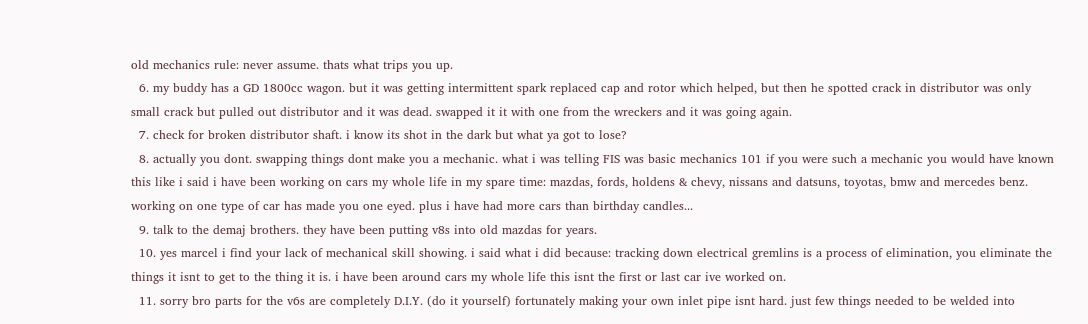old mechanics rule: never assume. thats what trips you up.
  6. my buddy has a GD 1800cc wagon. but it was getting intermittent spark replaced cap and rotor which helped, but then he spotted crack in distributor was only small crack but pulled out distributor and it was dead. swapped it it with one from the wreckers and it was going again.
  7. check for broken distributor shaft. i know its shot in the dark but what ya got to lose?
  8. actually you dont. swapping things dont make you a mechanic. what i was telling FIS was basic mechanics 101 if you were such a mechanic you would have known this like i said i have been working on cars my whole life in my spare time: mazdas, fords, holdens & chevy, nissans and datsuns, toyotas, bmw and mercedes benz. working on one type of car has made you one eyed. plus i have had more cars than birthday candles...
  9. talk to the demaj brothers. they have been putting v8s into old mazdas for years.
  10. yes marcel i find your lack of mechanical skill showing. i said what i did because: tracking down electrical gremlins is a process of elimination, you eliminate the things it isnt to get to the thing it is. i have been around cars my whole life this isnt the first or last car ive worked on.
  11. sorry bro parts for the v6s are completely D.I.Y. (do it yourself) fortunately making your own inlet pipe isnt hard. just few things needed to be welded into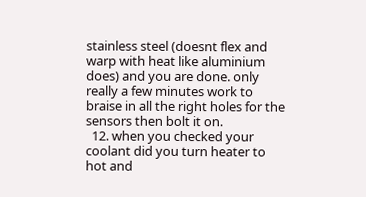stainless steel (doesnt flex and warp with heat like aluminium does) and you are done. only really a few minutes work to braise in all the right holes for the sensors then bolt it on.
  12. when you checked your coolant did you turn heater to hot and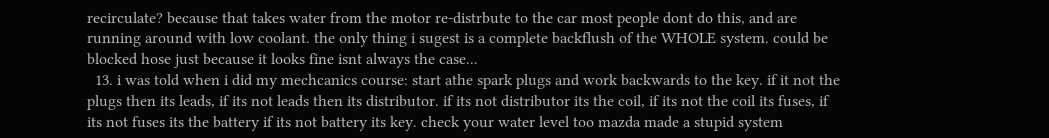recirculate? because that takes water from the motor re-distrbute to the car most people dont do this, and are running around with low coolant. the only thing i sugest is a complete backflush of the WHOLE system. could be blocked hose just because it looks fine isnt always the case...
  13. i was told when i did my mechcanics course: start athe spark plugs and work backwards to the key. if it not the plugs then its leads, if its not leads then its distributor. if its not distributor its the coil, if its not the coil its fuses, if its not fuses its the battery if its not battery its key. check your water level too mazda made a stupid system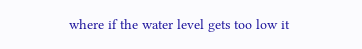where if the water level gets too low it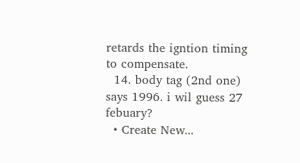retards the igntion timing to compensate.
  14. body tag (2nd one) says 1996. i wil guess 27 febuary?
  • Create New...